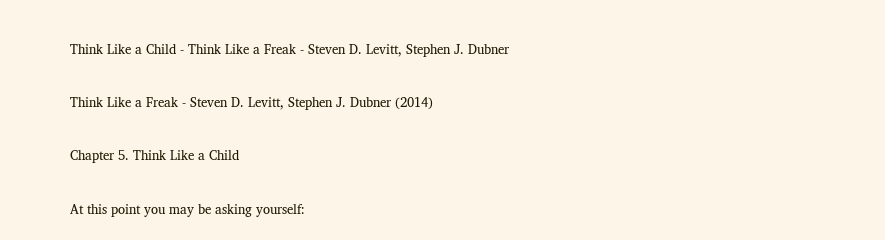Think Like a Child - Think Like a Freak - Steven D. Levitt, Stephen J. Dubner

Think Like a Freak - Steven D. Levitt, Stephen J. Dubner (2014)

Chapter 5. Think Like a Child

At this point you may be asking yourself: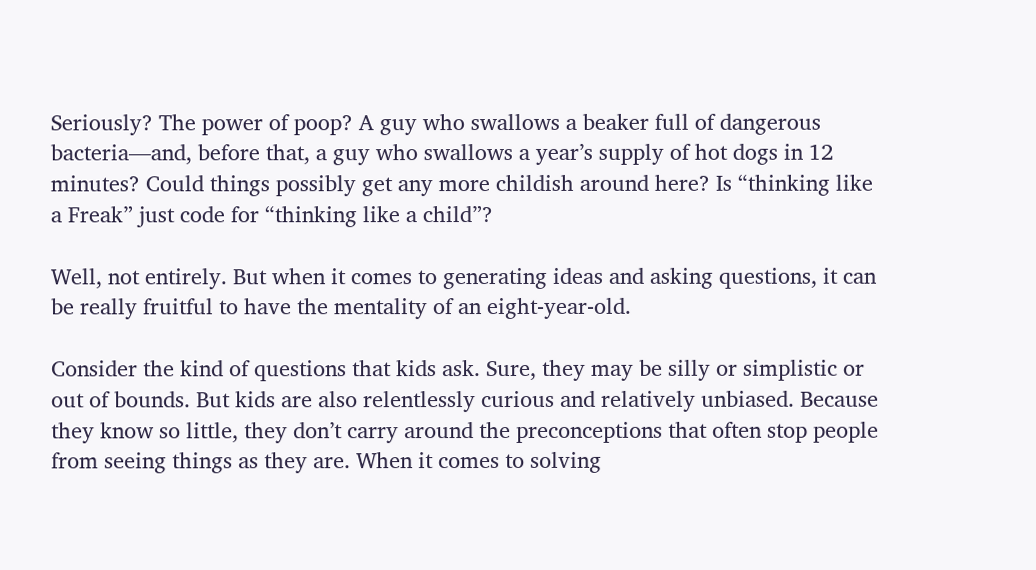Seriously? The power of poop? A guy who swallows a beaker full of dangerous bacteria—and, before that, a guy who swallows a year’s supply of hot dogs in 12 minutes? Could things possibly get any more childish around here? Is “thinking like a Freak” just code for “thinking like a child”?

Well, not entirely. But when it comes to generating ideas and asking questions, it can be really fruitful to have the mentality of an eight-year-old.

Consider the kind of questions that kids ask. Sure, they may be silly or simplistic or out of bounds. But kids are also relentlessly curious and relatively unbiased. Because they know so little, they don’t carry around the preconceptions that often stop people from seeing things as they are. When it comes to solving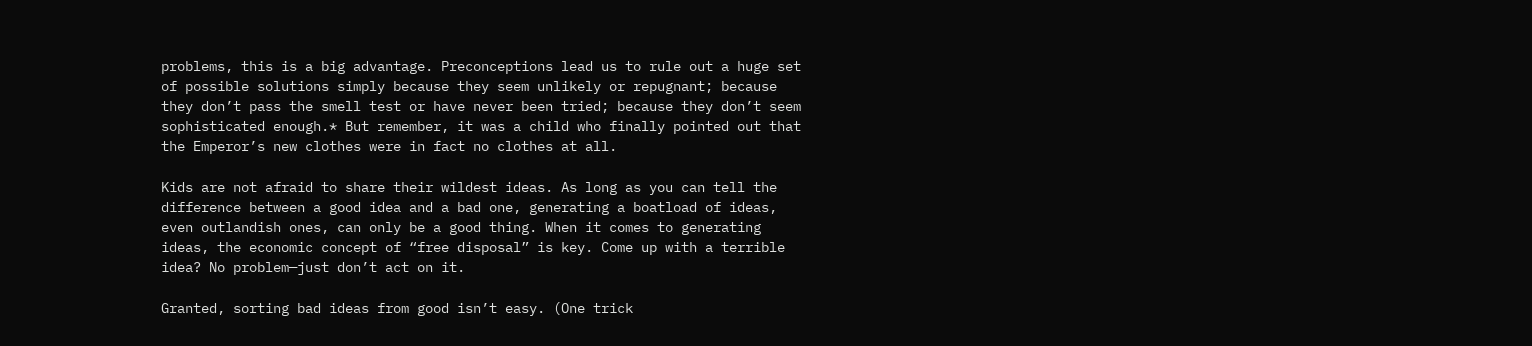problems, this is a big advantage. Preconceptions lead us to rule out a huge set of possible solutions simply because they seem unlikely or repugnant; because they don’t pass the smell test or have never been tried; because they don’t seem sophisticated enough.* But remember, it was a child who finally pointed out that the Emperor’s new clothes were in fact no clothes at all.

Kids are not afraid to share their wildest ideas. As long as you can tell the difference between a good idea and a bad one, generating a boatload of ideas, even outlandish ones, can only be a good thing. When it comes to generating ideas, the economic concept of “free disposal” is key. Come up with a terrible idea? No problem—just don’t act on it.

Granted, sorting bad ideas from good isn’t easy. (One trick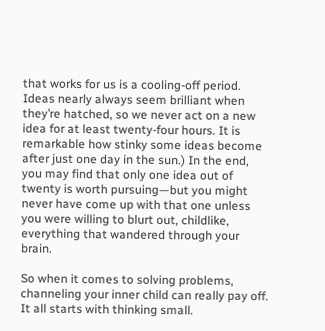that works for us is a cooling-off period. Ideas nearly always seem brilliant when they’re hatched, so we never act on a new idea for at least twenty-four hours. It is remarkable how stinky some ideas become after just one day in the sun.) In the end, you may find that only one idea out of twenty is worth pursuing—but you might never have come up with that one unless you were willing to blurt out, childlike, everything that wandered through your brain.

So when it comes to solving problems, channeling your inner child can really pay off. It all starts with thinking small.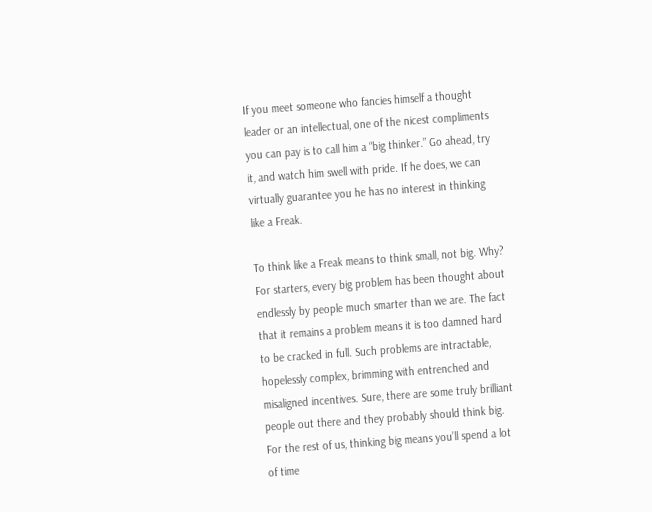If you meet someone who fancies himself a thought leader or an intellectual, one of the nicest compliments you can pay is to call him a “big thinker.” Go ahead, try it, and watch him swell with pride. If he does, we can virtually guarantee you he has no interest in thinking like a Freak.

To think like a Freak means to think small, not big. Why? For starters, every big problem has been thought about endlessly by people much smarter than we are. The fact that it remains a problem means it is too damned hard to be cracked in full. Such problems are intractable, hopelessly complex, brimming with entrenched and misaligned incentives. Sure, there are some truly brilliant people out there and they probably should think big. For the rest of us, thinking big means you’ll spend a lot of time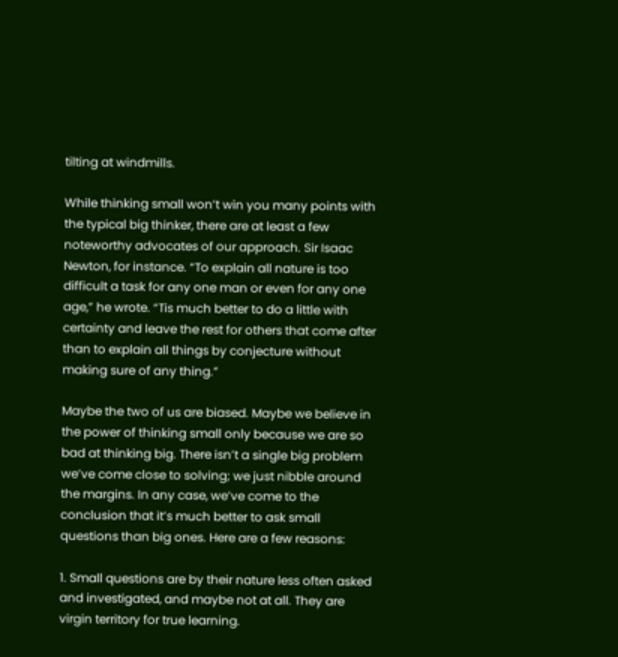tilting at windmills.

While thinking small won’t win you many points with the typical big thinker, there are at least a few noteworthy advocates of our approach. Sir Isaac Newton, for instance. “To explain all nature is too difficult a task for any one man or even for any one age,” he wrote. “Tis much better to do a little with certainty and leave the rest for others that come after than to explain all things by conjecture without making sure of any thing.”

Maybe the two of us are biased. Maybe we believe in the power of thinking small only because we are so bad at thinking big. There isn’t a single big problem we’ve come close to solving; we just nibble around the margins. In any case, we’ve come to the conclusion that it’s much better to ask small questions than big ones. Here are a few reasons:

1. Small questions are by their nature less often asked and investigated, and maybe not at all. They are virgin territory for true learning.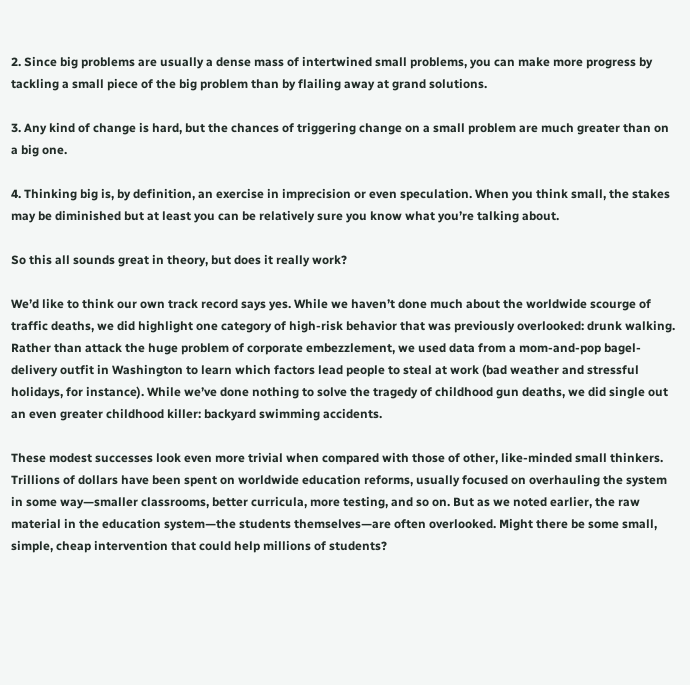2. Since big problems are usually a dense mass of intertwined small problems, you can make more progress by tackling a small piece of the big problem than by flailing away at grand solutions.

3. Any kind of change is hard, but the chances of triggering change on a small problem are much greater than on a big one.

4. Thinking big is, by definition, an exercise in imprecision or even speculation. When you think small, the stakes may be diminished but at least you can be relatively sure you know what you’re talking about.

So this all sounds great in theory, but does it really work?

We’d like to think our own track record says yes. While we haven’t done much about the worldwide scourge of traffic deaths, we did highlight one category of high-risk behavior that was previously overlooked: drunk walking. Rather than attack the huge problem of corporate embezzlement, we used data from a mom-and-pop bagel-delivery outfit in Washington to learn which factors lead people to steal at work (bad weather and stressful holidays, for instance). While we’ve done nothing to solve the tragedy of childhood gun deaths, we did single out an even greater childhood killer: backyard swimming accidents.

These modest successes look even more trivial when compared with those of other, like-minded small thinkers. Trillions of dollars have been spent on worldwide education reforms, usually focused on overhauling the system in some way—smaller classrooms, better curricula, more testing, and so on. But as we noted earlier, the raw material in the education system—the students themselves—are often overlooked. Might there be some small, simple, cheap intervention that could help millions of students?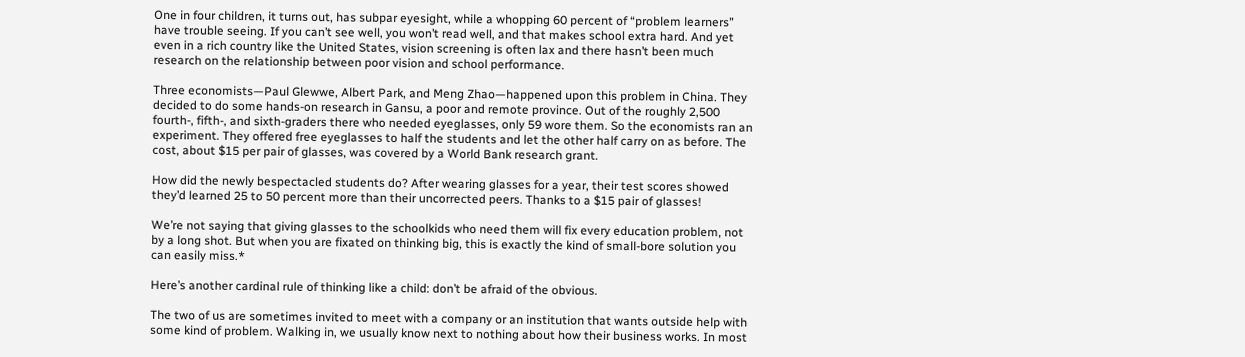One in four children, it turns out, has subpar eyesight, while a whopping 60 percent of “problem learners” have trouble seeing. If you can’t see well, you won’t read well, and that makes school extra hard. And yet even in a rich country like the United States, vision screening is often lax and there hasn’t been much research on the relationship between poor vision and school performance.

Three economists—Paul Glewwe, Albert Park, and Meng Zhao—happened upon this problem in China. They decided to do some hands-on research in Gansu, a poor and remote province. Out of the roughly 2,500 fourth-, fifth-, and sixth-graders there who needed eyeglasses, only 59 wore them. So the economists ran an experiment. They offered free eyeglasses to half the students and let the other half carry on as before. The cost, about $15 per pair of glasses, was covered by a World Bank research grant.

How did the newly bespectacled students do? After wearing glasses for a year, their test scores showed they’d learned 25 to 50 percent more than their uncorrected peers. Thanks to a $15 pair of glasses!

We’re not saying that giving glasses to the schoolkids who need them will fix every education problem, not by a long shot. But when you are fixated on thinking big, this is exactly the kind of small-bore solution you can easily miss.*

Here’s another cardinal rule of thinking like a child: don’t be afraid of the obvious.

The two of us are sometimes invited to meet with a company or an institution that wants outside help with some kind of problem. Walking in, we usually know next to nothing about how their business works. In most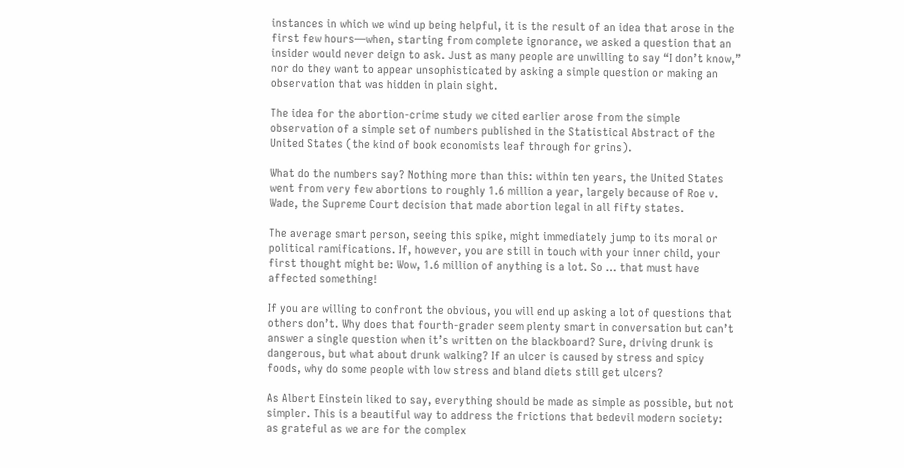instances in which we wind up being helpful, it is the result of an idea that arose in the first few hours—when, starting from complete ignorance, we asked a question that an insider would never deign to ask. Just as many people are unwilling to say “I don’t know,” nor do they want to appear unsophisticated by asking a simple question or making an observation that was hidden in plain sight.

The idea for the abortion-crime study we cited earlier arose from the simple observation of a simple set of numbers published in the Statistical Abstract of the United States (the kind of book economists leaf through for grins).

What do the numbers say? Nothing more than this: within ten years, the United States went from very few abortions to roughly 1.6 million a year, largely because of Roe v. Wade, the Supreme Court decision that made abortion legal in all fifty states.

The average smart person, seeing this spike, might immediately jump to its moral or political ramifications. If, however, you are still in touch with your inner child, your first thought might be: Wow, 1.6 million of anything is a lot. So … that must have affected something!

If you are willing to confront the obvious, you will end up asking a lot of questions that others don’t. Why does that fourth-grader seem plenty smart in conversation but can’t answer a single question when it’s written on the blackboard? Sure, driving drunk is dangerous, but what about drunk walking? If an ulcer is caused by stress and spicy foods, why do some people with low stress and bland diets still get ulcers?

As Albert Einstein liked to say, everything should be made as simple as possible, but not simpler. This is a beautiful way to address the frictions that bedevil modern society: as grateful as we are for the complex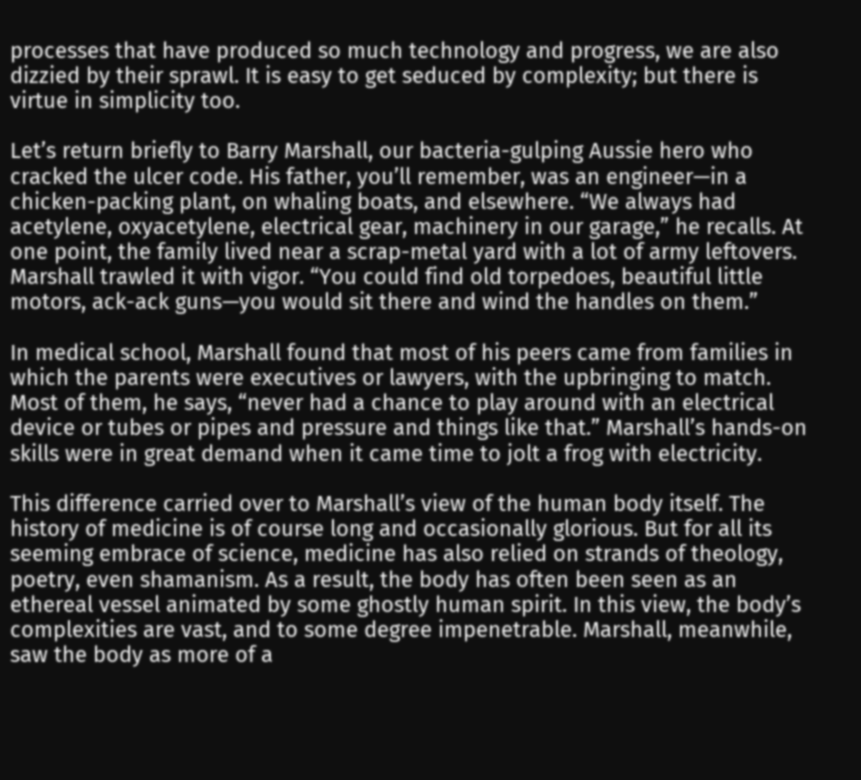processes that have produced so much technology and progress, we are also dizzied by their sprawl. It is easy to get seduced by complexity; but there is virtue in simplicity too.

Let’s return briefly to Barry Marshall, our bacteria-gulping Aussie hero who cracked the ulcer code. His father, you’ll remember, was an engineer—in a chicken-packing plant, on whaling boats, and elsewhere. “We always had acetylene, oxyacetylene, electrical gear, machinery in our garage,” he recalls. At one point, the family lived near a scrap-metal yard with a lot of army leftovers. Marshall trawled it with vigor. “You could find old torpedoes, beautiful little motors, ack-ack guns—you would sit there and wind the handles on them.”

In medical school, Marshall found that most of his peers came from families in which the parents were executives or lawyers, with the upbringing to match. Most of them, he says, “never had a chance to play around with an electrical device or tubes or pipes and pressure and things like that.” Marshall’s hands-on skills were in great demand when it came time to jolt a frog with electricity.

This difference carried over to Marshall’s view of the human body itself. The history of medicine is of course long and occasionally glorious. But for all its seeming embrace of science, medicine has also relied on strands of theology, poetry, even shamanism. As a result, the body has often been seen as an ethereal vessel animated by some ghostly human spirit. In this view, the body’s complexities are vast, and to some degree impenetrable. Marshall, meanwhile, saw the body as more of a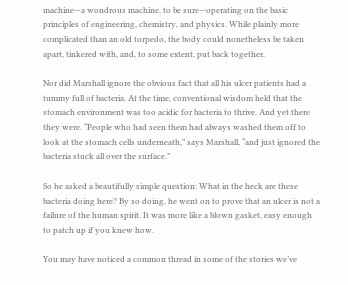machine—a wondrous machine, to be sure—operating on the basic principles of engineering, chemistry, and physics. While plainly more complicated than an old torpedo, the body could nonetheless be taken apart, tinkered with, and, to some extent, put back together.

Nor did Marshall ignore the obvious fact that all his ulcer patients had a tummy full of bacteria. At the time, conventional wisdom held that the stomach environment was too acidic for bacteria to thrive. And yet there they were. “People who had seen them had always washed them off to look at the stomach cells underneath,” says Marshall, “and just ignored the bacteria stuck all over the surface.”

So he asked a beautifully simple question: What in the heck are these bacteria doing here? By so doing, he went on to prove that an ulcer is not a failure of the human spirit. It was more like a blown gasket, easy enough to patch up if you knew how.

You may have noticed a common thread in some of the stories we’ve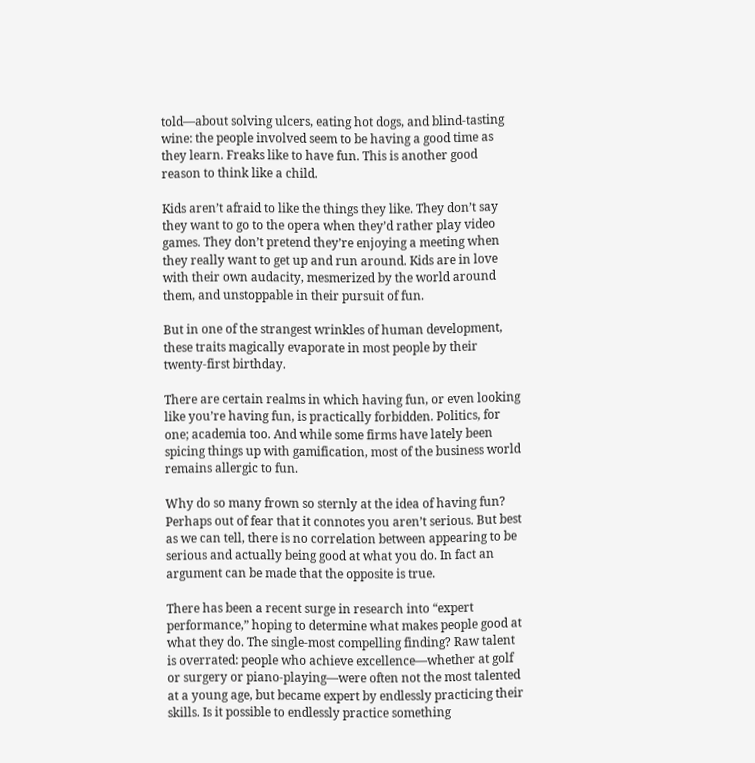told—about solving ulcers, eating hot dogs, and blind-tasting wine: the people involved seem to be having a good time as they learn. Freaks like to have fun. This is another good reason to think like a child.

Kids aren’t afraid to like the things they like. They don’t say they want to go to the opera when they’d rather play video games. They don’t pretend they’re enjoying a meeting when they really want to get up and run around. Kids are in love with their own audacity, mesmerized by the world around them, and unstoppable in their pursuit of fun.

But in one of the strangest wrinkles of human development, these traits magically evaporate in most people by their twenty-first birthday.

There are certain realms in which having fun, or even looking like you’re having fun, is practically forbidden. Politics, for one; academia too. And while some firms have lately been spicing things up with gamification, most of the business world remains allergic to fun.

Why do so many frown so sternly at the idea of having fun? Perhaps out of fear that it connotes you aren’t serious. But best as we can tell, there is no correlation between appearing to be serious and actually being good at what you do. In fact an argument can be made that the opposite is true.

There has been a recent surge in research into “expert performance,” hoping to determine what makes people good at what they do. The single-most compelling finding? Raw talent is overrated: people who achieve excellence—whether at golf or surgery or piano-playing—were often not the most talented at a young age, but became expert by endlessly practicing their skills. Is it possible to endlessly practice something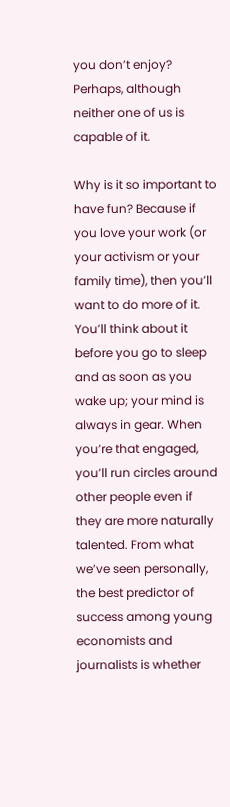you don’t enjoy? Perhaps, although neither one of us is capable of it.

Why is it so important to have fun? Because if you love your work (or your activism or your family time), then you’ll want to do more of it. You’ll think about it before you go to sleep and as soon as you wake up; your mind is always in gear. When you’re that engaged, you’ll run circles around other people even if they are more naturally talented. From what we’ve seen personally, the best predictor of success among young economists and journalists is whether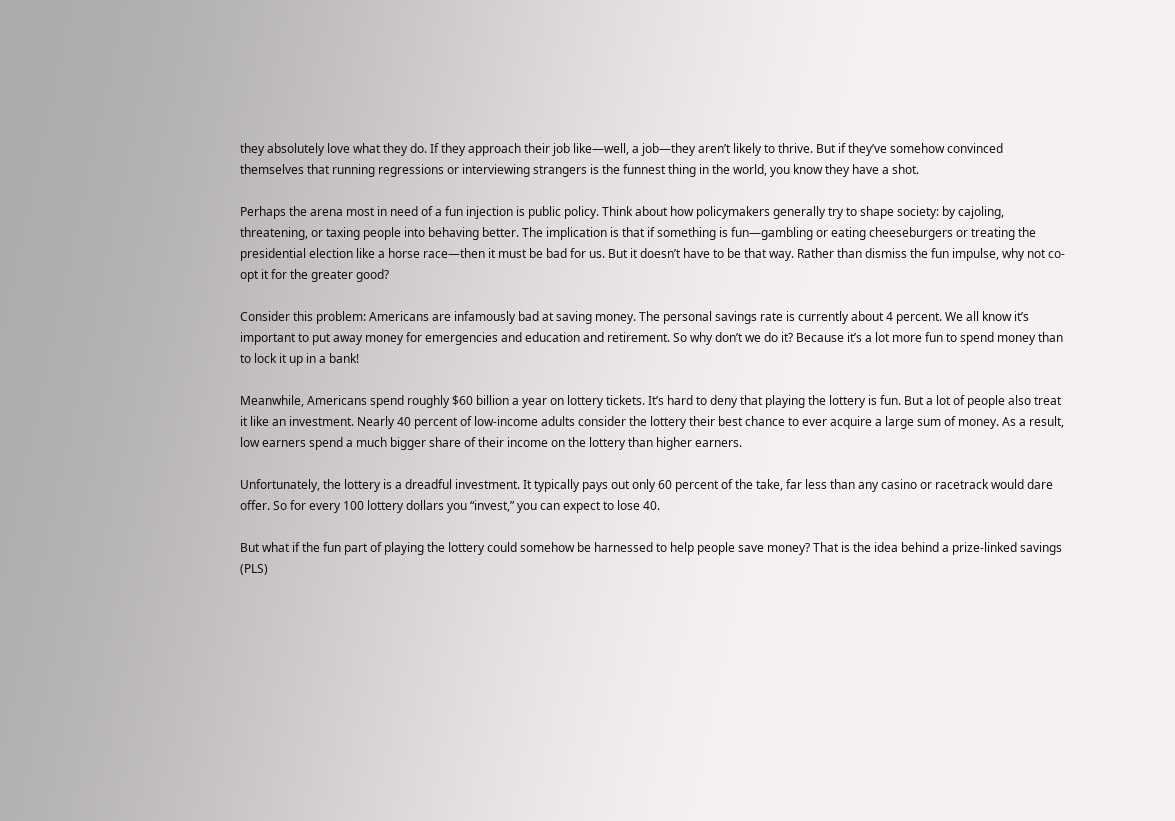they absolutely love what they do. If they approach their job like—well, a job—they aren’t likely to thrive. But if they’ve somehow convinced themselves that running regressions or interviewing strangers is the funnest thing in the world, you know they have a shot.

Perhaps the arena most in need of a fun injection is public policy. Think about how policymakers generally try to shape society: by cajoling, threatening, or taxing people into behaving better. The implication is that if something is fun—gambling or eating cheeseburgers or treating the presidential election like a horse race—then it must be bad for us. But it doesn’t have to be that way. Rather than dismiss the fun impulse, why not co-opt it for the greater good?

Consider this problem: Americans are infamously bad at saving money. The personal savings rate is currently about 4 percent. We all know it’s important to put away money for emergencies and education and retirement. So why don’t we do it? Because it’s a lot more fun to spend money than to lock it up in a bank!

Meanwhile, Americans spend roughly $60 billion a year on lottery tickets. It’s hard to deny that playing the lottery is fun. But a lot of people also treat it like an investment. Nearly 40 percent of low-income adults consider the lottery their best chance to ever acquire a large sum of money. As a result, low earners spend a much bigger share of their income on the lottery than higher earners.

Unfortunately, the lottery is a dreadful investment. It typically pays out only 60 percent of the take, far less than any casino or racetrack would dare offer. So for every 100 lottery dollars you “invest,” you can expect to lose 40.

But what if the fun part of playing the lottery could somehow be harnessed to help people save money? That is the idea behind a prize-linked savings (PLS)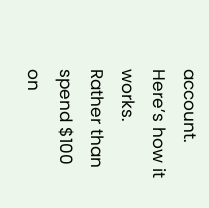account. Here’s how it works. Rather than spend $100 on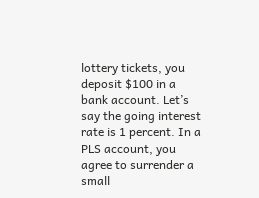lottery tickets, you deposit $100 in a bank account. Let’s say the going interest rate is 1 percent. In a PLS account, you agree to surrender a small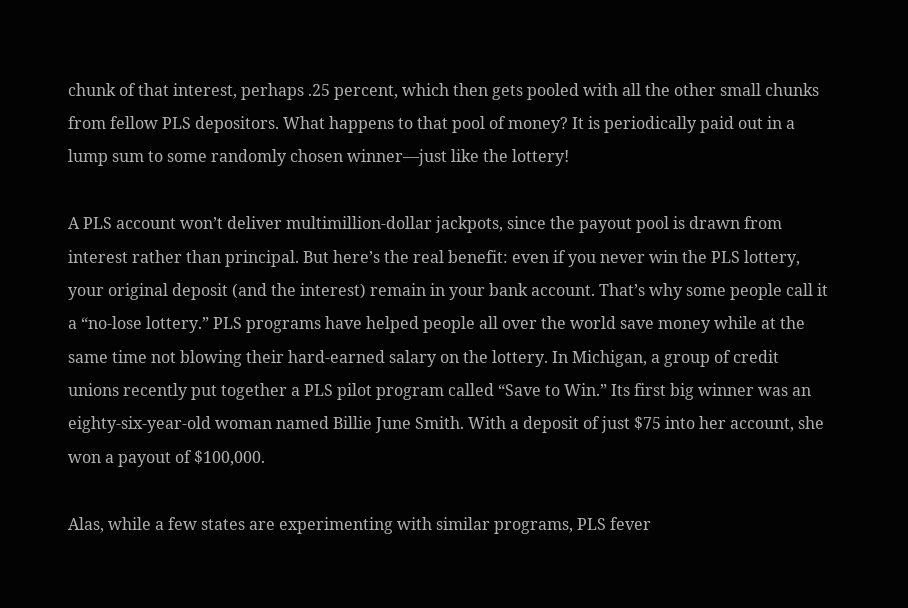chunk of that interest, perhaps .25 percent, which then gets pooled with all the other small chunks from fellow PLS depositors. What happens to that pool of money? It is periodically paid out in a lump sum to some randomly chosen winner—just like the lottery!

A PLS account won’t deliver multimillion-dollar jackpots, since the payout pool is drawn from interest rather than principal. But here’s the real benefit: even if you never win the PLS lottery, your original deposit (and the interest) remain in your bank account. That’s why some people call it a “no-lose lottery.” PLS programs have helped people all over the world save money while at the same time not blowing their hard-earned salary on the lottery. In Michigan, a group of credit unions recently put together a PLS pilot program called “Save to Win.” Its first big winner was an eighty-six-year-old woman named Billie June Smith. With a deposit of just $75 into her account, she won a payout of $100,000.

Alas, while a few states are experimenting with similar programs, PLS fever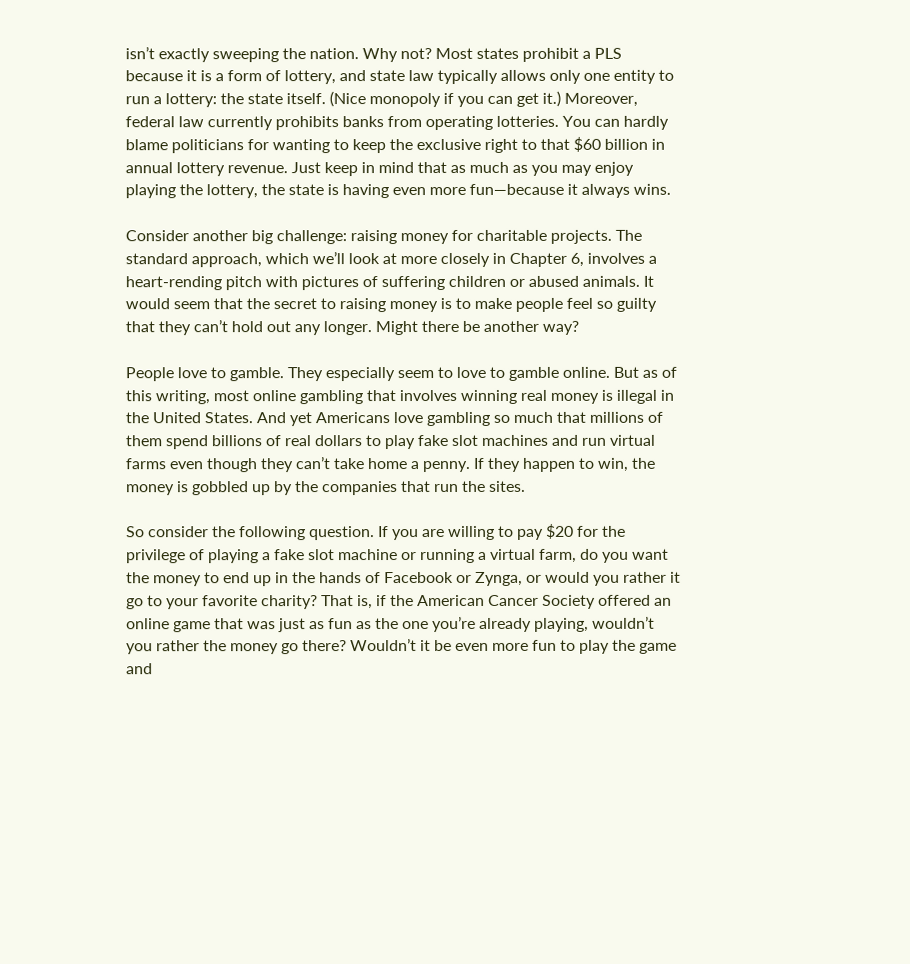isn’t exactly sweeping the nation. Why not? Most states prohibit a PLS because it is a form of lottery, and state law typically allows only one entity to run a lottery: the state itself. (Nice monopoly if you can get it.) Moreover, federal law currently prohibits banks from operating lotteries. You can hardly blame politicians for wanting to keep the exclusive right to that $60 billion in annual lottery revenue. Just keep in mind that as much as you may enjoy playing the lottery, the state is having even more fun—because it always wins.

Consider another big challenge: raising money for charitable projects. The standard approach, which we’ll look at more closely in Chapter 6, involves a heart-rending pitch with pictures of suffering children or abused animals. It would seem that the secret to raising money is to make people feel so guilty that they can’t hold out any longer. Might there be another way?

People love to gamble. They especially seem to love to gamble online. But as of this writing, most online gambling that involves winning real money is illegal in the United States. And yet Americans love gambling so much that millions of them spend billions of real dollars to play fake slot machines and run virtual farms even though they can’t take home a penny. If they happen to win, the money is gobbled up by the companies that run the sites.

So consider the following question. If you are willing to pay $20 for the privilege of playing a fake slot machine or running a virtual farm, do you want the money to end up in the hands of Facebook or Zynga, or would you rather it go to your favorite charity? That is, if the American Cancer Society offered an online game that was just as fun as the one you’re already playing, wouldn’t you rather the money go there? Wouldn’t it be even more fun to play the game and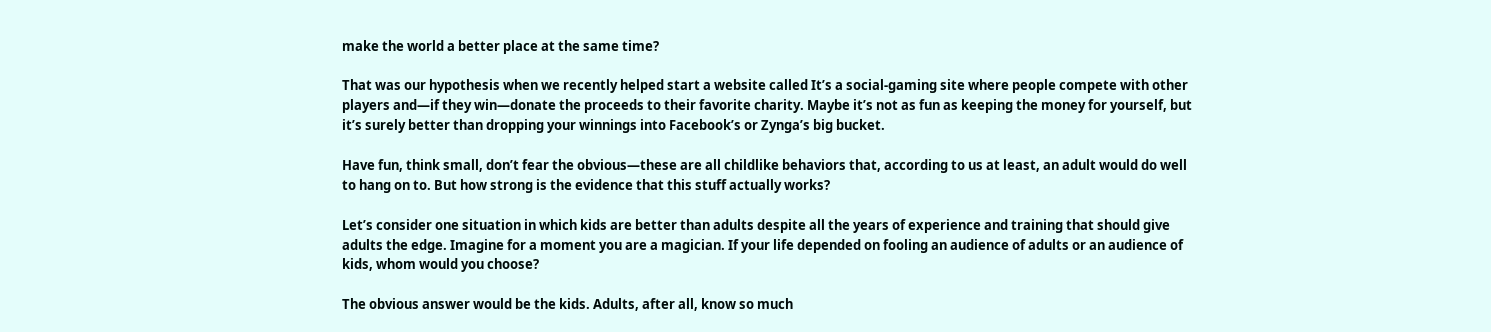make the world a better place at the same time?

That was our hypothesis when we recently helped start a website called It’s a social-gaming site where people compete with other players and—if they win—donate the proceeds to their favorite charity. Maybe it’s not as fun as keeping the money for yourself, but it’s surely better than dropping your winnings into Facebook’s or Zynga’s big bucket.

Have fun, think small, don’t fear the obvious—these are all childlike behaviors that, according to us at least, an adult would do well to hang on to. But how strong is the evidence that this stuff actually works?

Let’s consider one situation in which kids are better than adults despite all the years of experience and training that should give adults the edge. Imagine for a moment you are a magician. If your life depended on fooling an audience of adults or an audience of kids, whom would you choose?

The obvious answer would be the kids. Adults, after all, know so much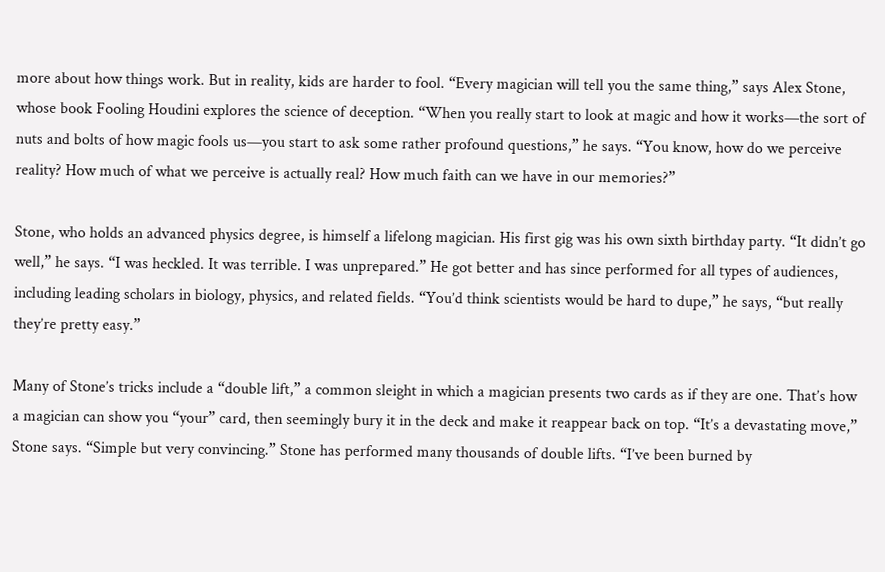more about how things work. But in reality, kids are harder to fool. “Every magician will tell you the same thing,” says Alex Stone, whose book Fooling Houdini explores the science of deception. “When you really start to look at magic and how it works—the sort of nuts and bolts of how magic fools us—you start to ask some rather profound questions,” he says. “You know, how do we perceive reality? How much of what we perceive is actually real? How much faith can we have in our memories?”

Stone, who holds an advanced physics degree, is himself a lifelong magician. His first gig was his own sixth birthday party. “It didn’t go well,” he says. “I was heckled. It was terrible. I was unprepared.” He got better and has since performed for all types of audiences, including leading scholars in biology, physics, and related fields. “You’d think scientists would be hard to dupe,” he says, “but really they’re pretty easy.”

Many of Stone’s tricks include a “double lift,” a common sleight in which a magician presents two cards as if they are one. That’s how a magician can show you “your” card, then seemingly bury it in the deck and make it reappear back on top. “It’s a devastating move,” Stone says. “Simple but very convincing.” Stone has performed many thousands of double lifts. “I’ve been burned by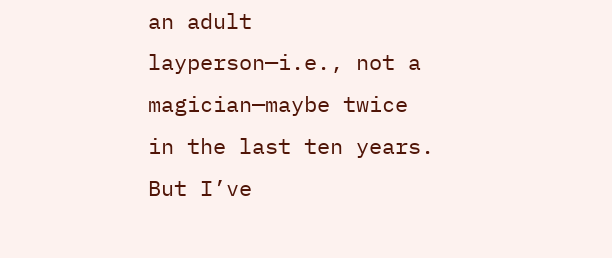an adult layperson—i.e., not a magician—maybe twice in the last ten years. But I’ve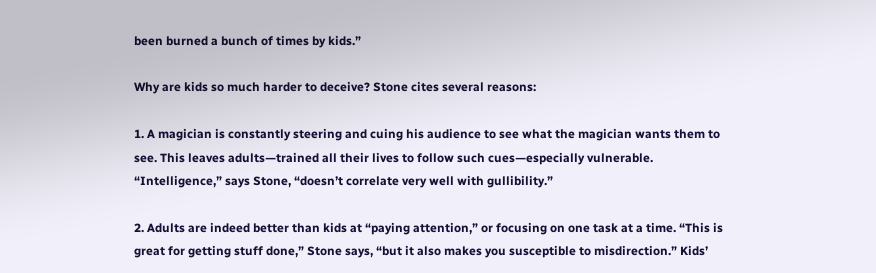been burned a bunch of times by kids.”

Why are kids so much harder to deceive? Stone cites several reasons:

1. A magician is constantly steering and cuing his audience to see what the magician wants them to see. This leaves adults—trained all their lives to follow such cues—especially vulnerable. “Intelligence,” says Stone, “doesn’t correlate very well with gullibility.”

2. Adults are indeed better than kids at “paying attention,” or focusing on one task at a time. “This is great for getting stuff done,” Stone says, “but it also makes you susceptible to misdirection.” Kids’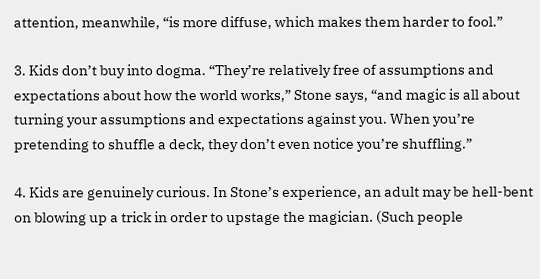attention, meanwhile, “is more diffuse, which makes them harder to fool.”

3. Kids don’t buy into dogma. “They’re relatively free of assumptions and expectations about how the world works,” Stone says, “and magic is all about turning your assumptions and expectations against you. When you’re pretending to shuffle a deck, they don’t even notice you’re shuffling.”

4. Kids are genuinely curious. In Stone’s experience, an adult may be hell-bent on blowing up a trick in order to upstage the magician. (Such people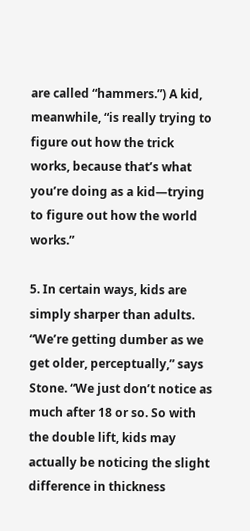are called “hammers.”) A kid, meanwhile, “is really trying to figure out how the trick works, because that’s what you’re doing as a kid—trying to figure out how the world works.”

5. In certain ways, kids are simply sharper than adults. “We’re getting dumber as we get older, perceptually,” says Stone. “We just don’t notice as much after 18 or so. So with the double lift, kids may actually be noticing the slight difference in thickness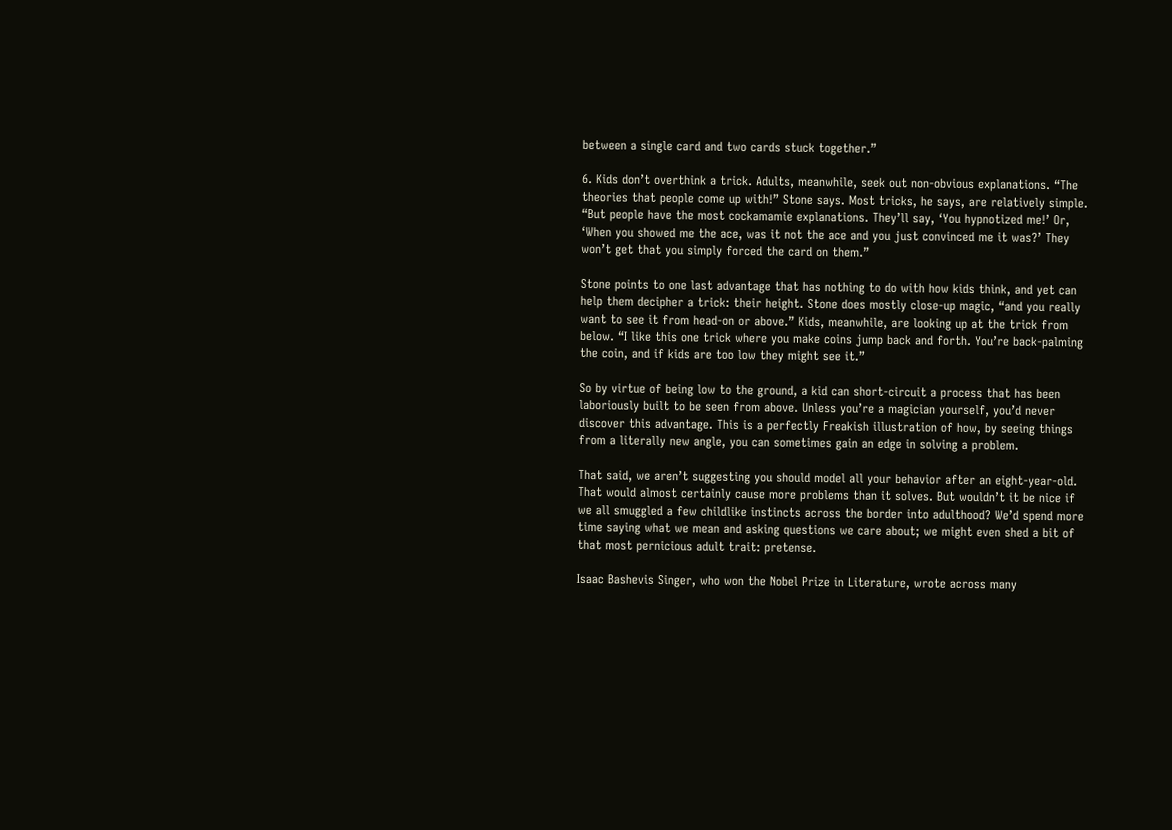between a single card and two cards stuck together.”

6. Kids don’t overthink a trick. Adults, meanwhile, seek out non-obvious explanations. “The theories that people come up with!” Stone says. Most tricks, he says, are relatively simple. “But people have the most cockamamie explanations. They’ll say, ‘You hypnotized me!’ Or, ‘When you showed me the ace, was it not the ace and you just convinced me it was?’ They won’t get that you simply forced the card on them.”

Stone points to one last advantage that has nothing to do with how kids think, and yet can help them decipher a trick: their height. Stone does mostly close-up magic, “and you really want to see it from head-on or above.” Kids, meanwhile, are looking up at the trick from below. “I like this one trick where you make coins jump back and forth. You’re back-palming the coin, and if kids are too low they might see it.”

So by virtue of being low to the ground, a kid can short-circuit a process that has been laboriously built to be seen from above. Unless you’re a magician yourself, you’d never discover this advantage. This is a perfectly Freakish illustration of how, by seeing things from a literally new angle, you can sometimes gain an edge in solving a problem.

That said, we aren’t suggesting you should model all your behavior after an eight-year-old. That would almost certainly cause more problems than it solves. But wouldn’t it be nice if we all smuggled a few childlike instincts across the border into adulthood? We’d spend more time saying what we mean and asking questions we care about; we might even shed a bit of that most pernicious adult trait: pretense.

Isaac Bashevis Singer, who won the Nobel Prize in Literature, wrote across many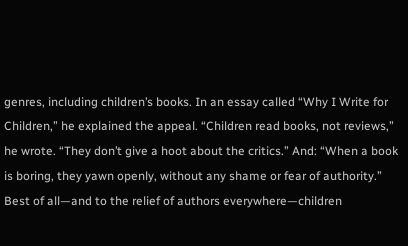genres, including children’s books. In an essay called “Why I Write for Children,” he explained the appeal. “Children read books, not reviews,” he wrote. “They don’t give a hoot about the critics.” And: “When a book is boring, they yawn openly, without any shame or fear of authority.” Best of all—and to the relief of authors everywhere—children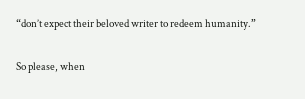“don’t expect their beloved writer to redeem humanity.”

So please, when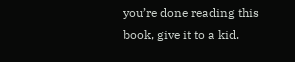you’re done reading this book, give it to a kid.